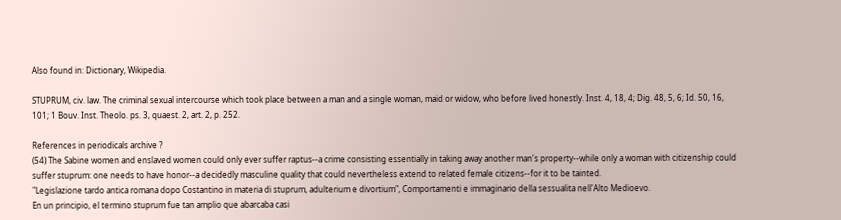Also found in: Dictionary, Wikipedia.

STUPRUM, civ. law. The criminal sexual intercourse which took place between a man and a single woman, maid or widow, who before lived honestly. Inst. 4, 18, 4; Dig. 48, 5, 6; Id. 50, 16, 101; 1 Bouv. Inst. Theolo. ps. 3, quaest. 2, art. 2, p. 252.

References in periodicals archive ?
(54) The Sabine women and enslaved women could only ever suffer raptus--a crime consisting essentially in taking away another man's property--while only a woman with citizenship could suffer stuprum: one needs to have honor--a decidedly masculine quality that could nevertheless extend to related female citizens--for it to be tainted.
"Legislazione tardo antica romana dopo Costantino in materia di stuprum, adulterium e divortium", Comportamenti e immaginario della sessualita nell'Alto Medioevo.
En un principio, el termino stuprum fue tan amplio que abarcaba casi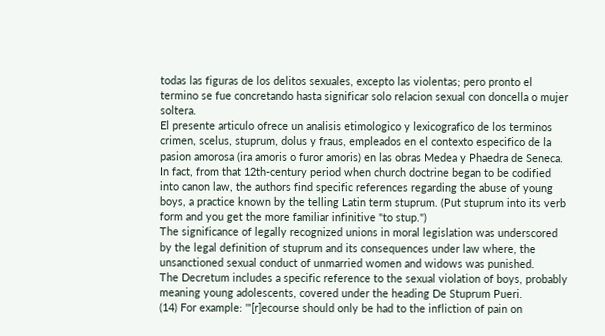todas las figuras de los delitos sexuales, excepto las violentas; pero pronto el termino se fue concretando hasta significar solo relacion sexual con doncella o mujer soltera.
El presente articulo ofrece un analisis etimologico y lexicografico de los terminos crimen, scelus, stuprum, dolus y fraus, empleados en el contexto especifico de la pasion amorosa (ira amoris o furor amoris) en las obras Medea y Phaedra de Seneca.
In fact, from that 12th-century period when church doctrine began to be codified into canon law, the authors find specific references regarding the abuse of young boys, a practice known by the telling Latin term stuprum. (Put stuprum into its verb form and you get the more familiar infinitive "to stup.")
The significance of legally recognized unions in moral legislation was underscored by the legal definition of stuprum and its consequences under law where, the unsanctioned sexual conduct of unmarried women and widows was punished.
The Decretum includes a specific reference to the sexual violation of boys, probably meaning young adolescents, covered under the heading De Stuprum Pueri.
(14) For example: '"[r]ecourse should only be had to the infliction of pain on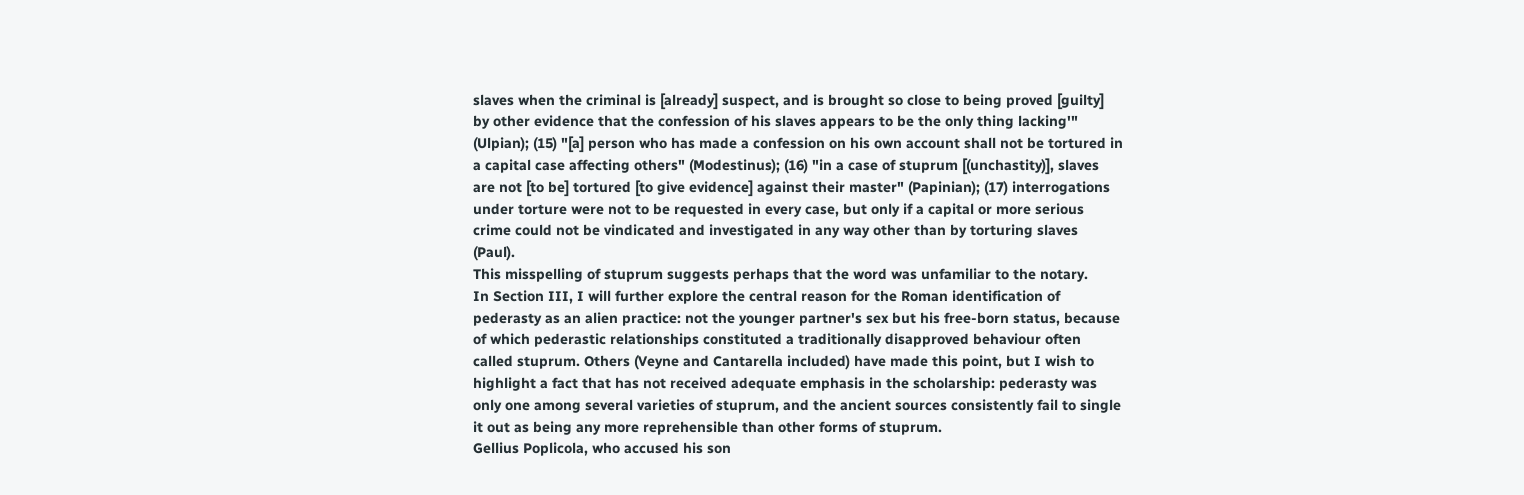slaves when the criminal is [already] suspect, and is brought so close to being proved [guilty] by other evidence that the confession of his slaves appears to be the only thing lacking'" (Ulpian); (15) "[a] person who has made a confession on his own account shall not be tortured in a capital case affecting others" (Modestinus); (16) "in a case of stuprum [(unchastity)], slaves are not [to be] tortured [to give evidence] against their master" (Papinian); (17) interrogations under torture were not to be requested in every case, but only if a capital or more serious crime could not be vindicated and investigated in any way other than by torturing slaves (Paul).
This misspelling of stuprum suggests perhaps that the word was unfamiliar to the notary.
In Section III, I will further explore the central reason for the Roman identification of pederasty as an alien practice: not the younger partner's sex but his free-born status, because of which pederastic relationships constituted a traditionally disapproved behaviour often called stuprum. Others (Veyne and Cantarella included) have made this point, but I wish to highlight a fact that has not received adequate emphasis in the scholarship: pederasty was only one among several varieties of stuprum, and the ancient sources consistently fail to single it out as being any more reprehensible than other forms of stuprum.
Gellius Poplicola, who accused his son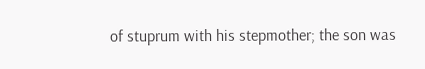of stuprum with his stepmother; the son was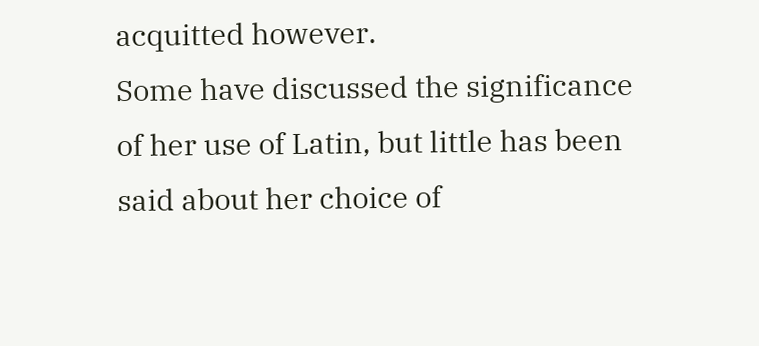acquitted however.
Some have discussed the significance of her use of Latin, but little has been said about her choice of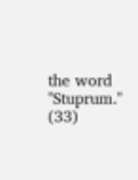the word "Stuprum." (33)